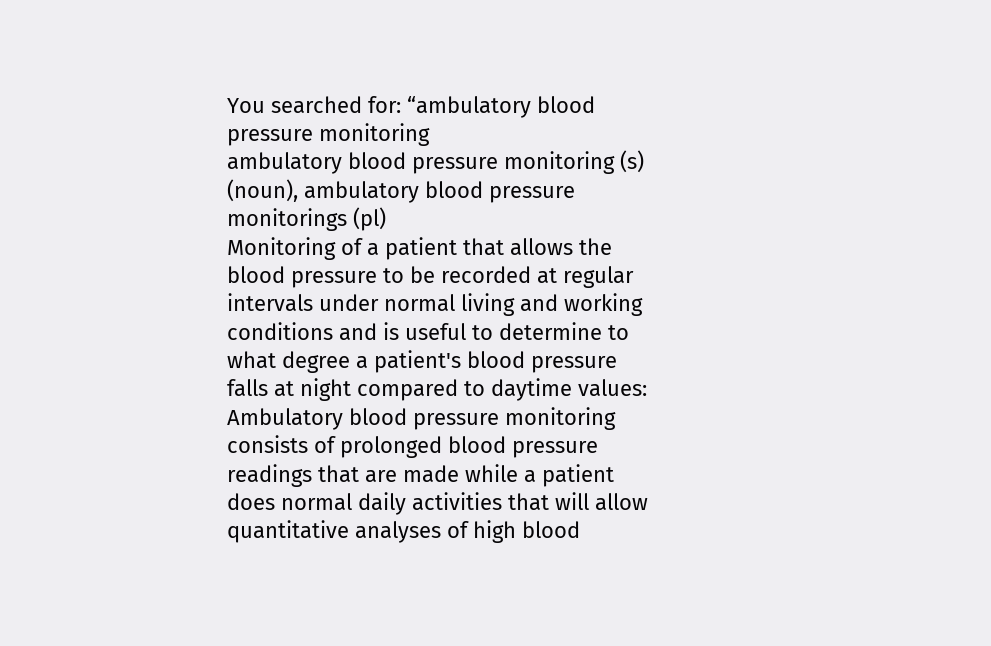You searched for: “ambulatory blood pressure monitoring
ambulatory blood pressure monitoring (s) (noun), ambulatory blood pressure monitorings (pl)
Monitoring of a patient that allows the blood pressure to be recorded at regular intervals under normal living and working conditions and is useful to determine to what degree a patient's blood pressure falls at night compared to daytime values: Ambulatory blood pressure monitoring consists of prolonged blood pressure readings that are made while a patient does normal daily activities that will allow quantitative analyses of high blood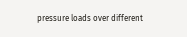pressure loads over different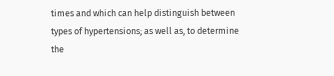times and which can help distinguish between types of hypertensions; as well as, to determine the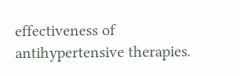effectiveness of antihypertensive therapies.